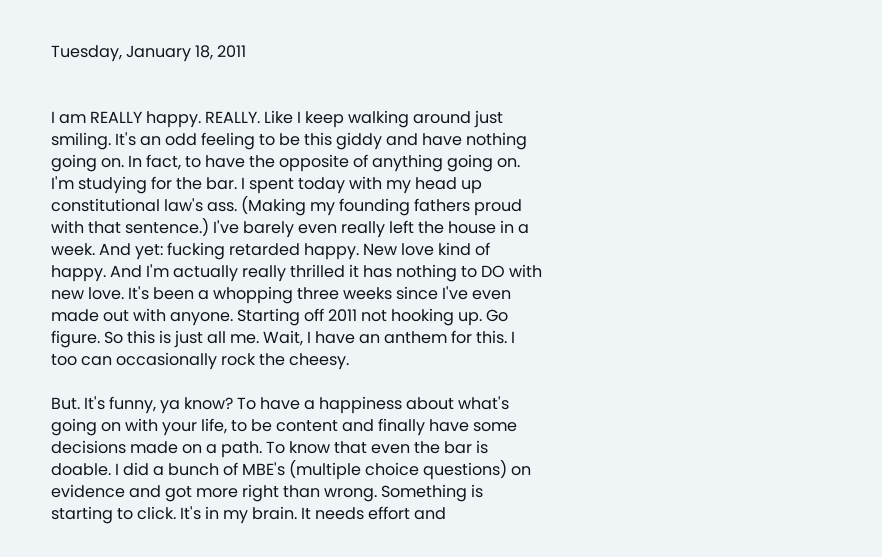Tuesday, January 18, 2011


I am REALLY happy. REALLY. Like I keep walking around just smiling. It's an odd feeling to be this giddy and have nothing going on. In fact, to have the opposite of anything going on. I'm studying for the bar. I spent today with my head up constitutional law's ass. (Making my founding fathers proud with that sentence.) I've barely even really left the house in a week. And yet: fucking retarded happy. New love kind of happy. And I'm actually really thrilled it has nothing to DO with new love. It's been a whopping three weeks since I've even made out with anyone. Starting off 2011 not hooking up. Go figure. So this is just all me. Wait, I have an anthem for this. I too can occasionally rock the cheesy.

But. It's funny, ya know? To have a happiness about what's going on with your life, to be content and finally have some decisions made on a path. To know that even the bar is doable. I did a bunch of MBE's (multiple choice questions) on evidence and got more right than wrong. Something is starting to click. It's in my brain. It needs effort and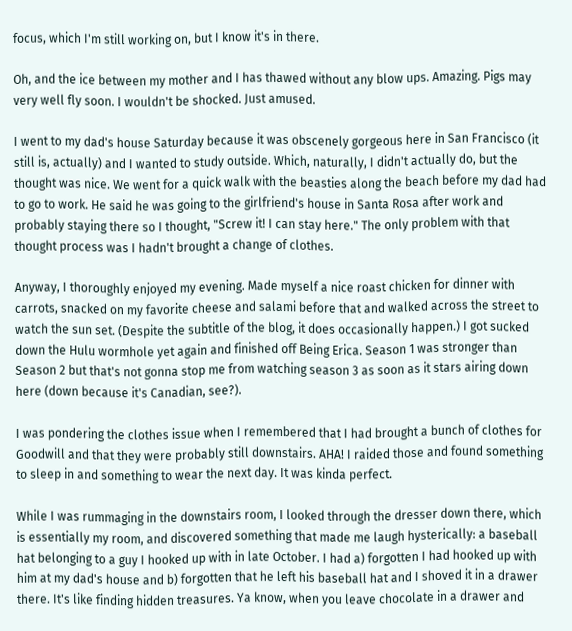focus, which I'm still working on, but I know it's in there.

Oh, and the ice between my mother and I has thawed without any blow ups. Amazing. Pigs may very well fly soon. I wouldn't be shocked. Just amused.

I went to my dad's house Saturday because it was obscenely gorgeous here in San Francisco (it still is, actually) and I wanted to study outside. Which, naturally, I didn't actually do, but the thought was nice. We went for a quick walk with the beasties along the beach before my dad had to go to work. He said he was going to the girlfriend's house in Santa Rosa after work and probably staying there so I thought, "Screw it! I can stay here." The only problem with that thought process was I hadn't brought a change of clothes.

Anyway, I thoroughly enjoyed my evening. Made myself a nice roast chicken for dinner with carrots, snacked on my favorite cheese and salami before that and walked across the street to watch the sun set. (Despite the subtitle of the blog, it does occasionally happen.) I got sucked down the Hulu wormhole yet again and finished off Being Erica. Season 1 was stronger than Season 2 but that's not gonna stop me from watching season 3 as soon as it stars airing down here (down because it's Canadian, see?).

I was pondering the clothes issue when I remembered that I had brought a bunch of clothes for Goodwill and that they were probably still downstairs. AHA! I raided those and found something to sleep in and something to wear the next day. It was kinda perfect.

While I was rummaging in the downstairs room, I looked through the dresser down there, which is essentially my room, and discovered something that made me laugh hysterically: a baseball hat belonging to a guy I hooked up with in late October. I had a) forgotten I had hooked up with him at my dad's house and b) forgotten that he left his baseball hat and I shoved it in a drawer there. It's like finding hidden treasures. Ya know, when you leave chocolate in a drawer and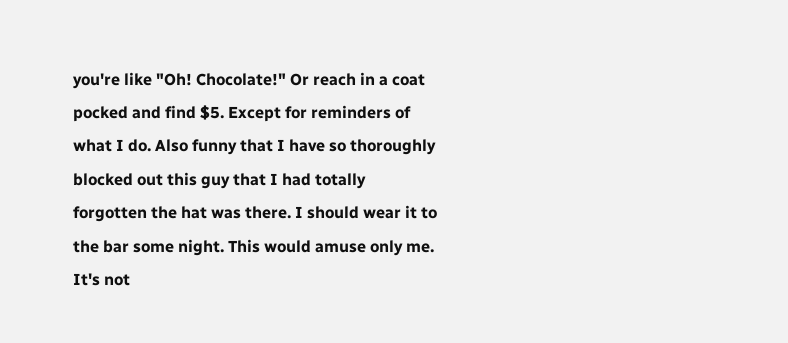you're like "Oh! Chocolate!" Or reach in a coat pocked and find $5. Except for reminders of what I do. Also funny that I have so thoroughly blocked out this guy that I had totally forgotten the hat was there. I should wear it to the bar some night. This would amuse only me. It's not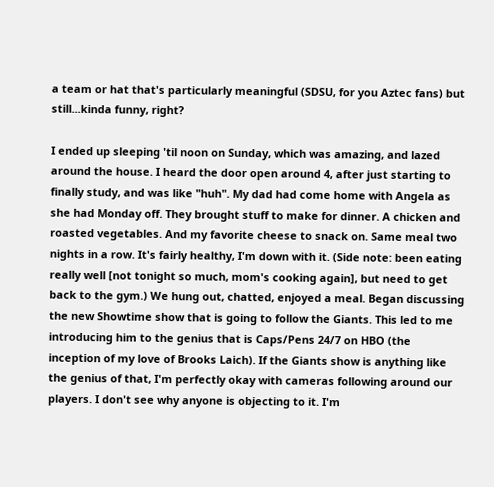a team or hat that's particularly meaningful (SDSU, for you Aztec fans) but still...kinda funny, right?

I ended up sleeping 'til noon on Sunday, which was amazing, and lazed around the house. I heard the door open around 4, after just starting to finally study, and was like "huh". My dad had come home with Angela as she had Monday off. They brought stuff to make for dinner. A chicken and roasted vegetables. And my favorite cheese to snack on. Same meal two nights in a row. It's fairly healthy, I'm down with it. (Side note: been eating really well [not tonight so much, mom's cooking again], but need to get back to the gym.) We hung out, chatted, enjoyed a meal. Began discussing the new Showtime show that is going to follow the Giants. This led to me introducing him to the genius that is Caps/Pens 24/7 on HBO (the inception of my love of Brooks Laich). If the Giants show is anything like the genius of that, I'm perfectly okay with cameras following around our players. I don't see why anyone is objecting to it. I'm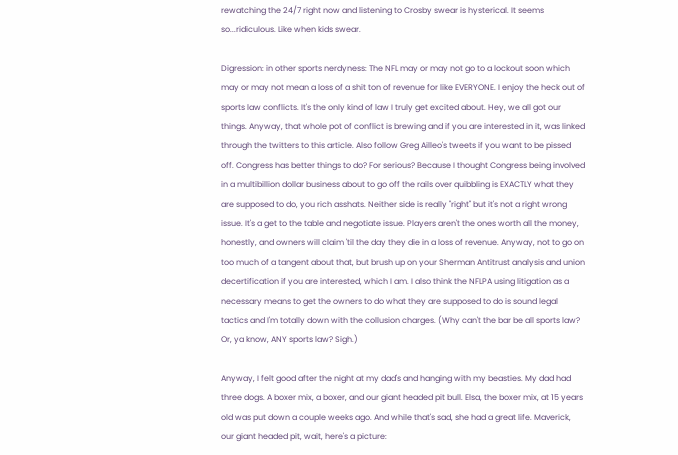rewatching the 24/7 right now and listening to Crosby swear is hysterical. It seems so...ridiculous. Like when kids swear.

Digression: in other sports nerdyness: The NFL may or may not go to a lockout soon which may or may not mean a loss of a shit ton of revenue for like EVERYONE. I enjoy the heck out of sports law conflicts. It's the only kind of law I truly get excited about. Hey, we all got our things. Anyway, that whole pot of conflict is brewing and if you are interested in it, was linked through the twitters to this article. Also follow Greg Ailleo's tweets if you want to be pissed off. Congress has better things to do? For serious? Because I thought Congress being involved in a multibillion dollar business about to go off the rails over quibbling is EXACTLY what they are supposed to do, you rich asshats. Neither side is really "right" but it's not a right wrong issue. It's a get to the table and negotiate issue. Players aren't the ones worth all the money, honestly, and owners will claim 'til the day they die in a loss of revenue. Anyway, not to go on too much of a tangent about that, but brush up on your Sherman Antitrust analysis and union decertification if you are interested, which I am. I also think the NFLPA using litigation as a necessary means to get the owners to do what they are supposed to do is sound legal tactics and I'm totally down with the collusion charges. (Why can't the bar be all sports law? Or, ya know, ANY sports law? Sigh.)

Anyway, I felt good after the night at my dad's and hanging with my beasties. My dad had three dogs. A boxer mix, a boxer, and our giant headed pit bull. Elsa, the boxer mix, at 15 years old was put down a couple weeks ago. And while that's sad, she had a great life. Maverick, our giant headed pit, wait, here's a picture: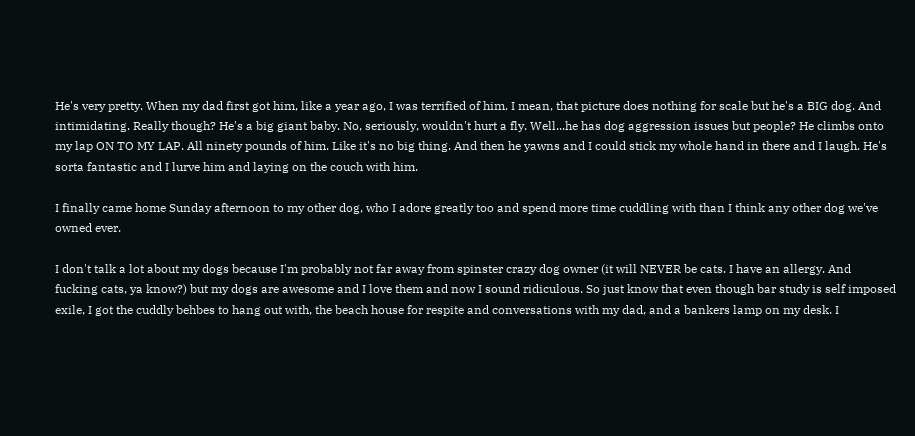He's very pretty. When my dad first got him, like a year ago, I was terrified of him. I mean, that picture does nothing for scale but he's a BIG dog. And intimidating. Really though? He's a big giant baby. No, seriously, wouldn't hurt a fly. Well...he has dog aggression issues but people? He climbs onto my lap ON TO MY LAP. All ninety pounds of him. Like it's no big thing. And then he yawns and I could stick my whole hand in there and I laugh. He's sorta fantastic and I lurve him and laying on the couch with him.

I finally came home Sunday afternoon to my other dog, who I adore greatly too and spend more time cuddling with than I think any other dog we've owned ever.

I don't talk a lot about my dogs because I'm probably not far away from spinster crazy dog owner (it will NEVER be cats. I have an allergy. And fucking cats, ya know?) but my dogs are awesome and I love them and now I sound ridiculous. So just know that even though bar study is self imposed exile, I got the cuddly behbes to hang out with, the beach house for respite and conversations with my dad, and a bankers lamp on my desk. I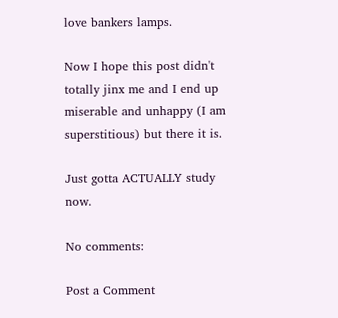love bankers lamps.

Now I hope this post didn't totally jinx me and I end up miserable and unhappy (I am superstitious) but there it is.

Just gotta ACTUALLY study now.

No comments:

Post a Comment